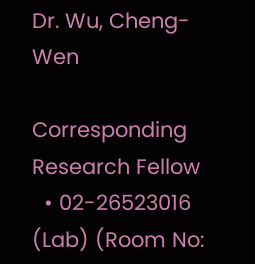Dr. Wu, Cheng-Wen

Corresponding Research Fellow
  • 02-26523016 (Lab) (Room No: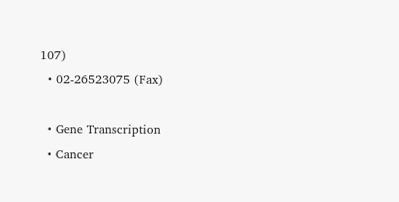107)
  • 02-26523075 (Fax)

  • Gene Transcription
  • Cancer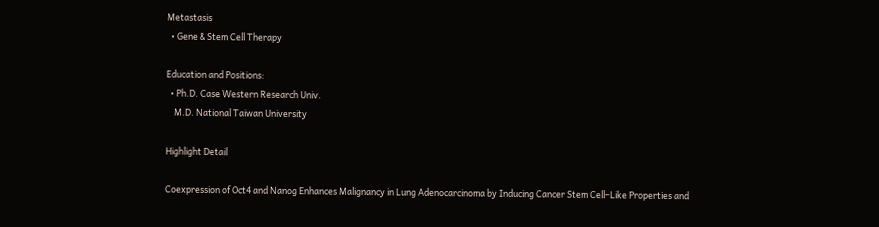Metastasis
  • Gene & Stem Cell Therapy

Education and Positions:
  • Ph.D. Case Western Research Univ.
    M.D. National Taiwan University

Highlight Detail

Coexpression of Oct4 and Nanog Enhances Malignancy in Lung Adenocarcinoma by Inducing Cancer Stem Cell–Like Properties and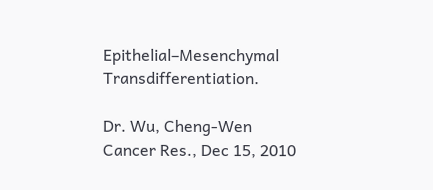Epithelial–Mesenchymal Transdifferentiation.

Dr. Wu, Cheng-Wen
Cancer Res., Dec 15, 2010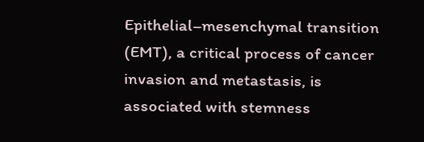Epithelial–mesenchymal transition (EMT), a critical process of cancer invasion and metastasis, is associated with stemness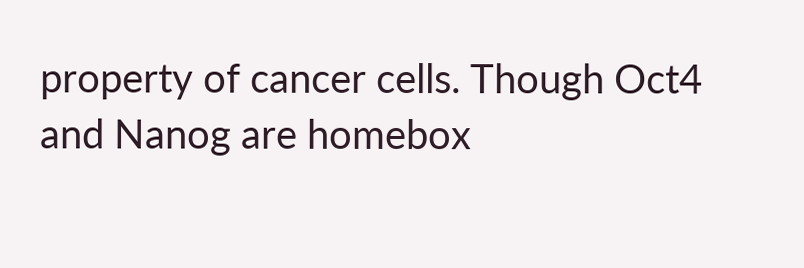property of cancer cells. Though Oct4 and Nanog are homebox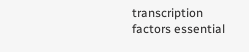transcription factors essential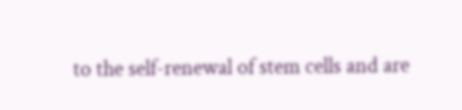to the self-renewal of stem cells and are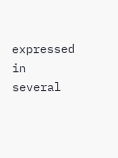expressed in several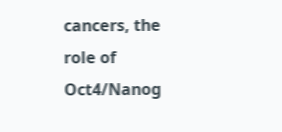cancers, the role of Oct4/Nanog